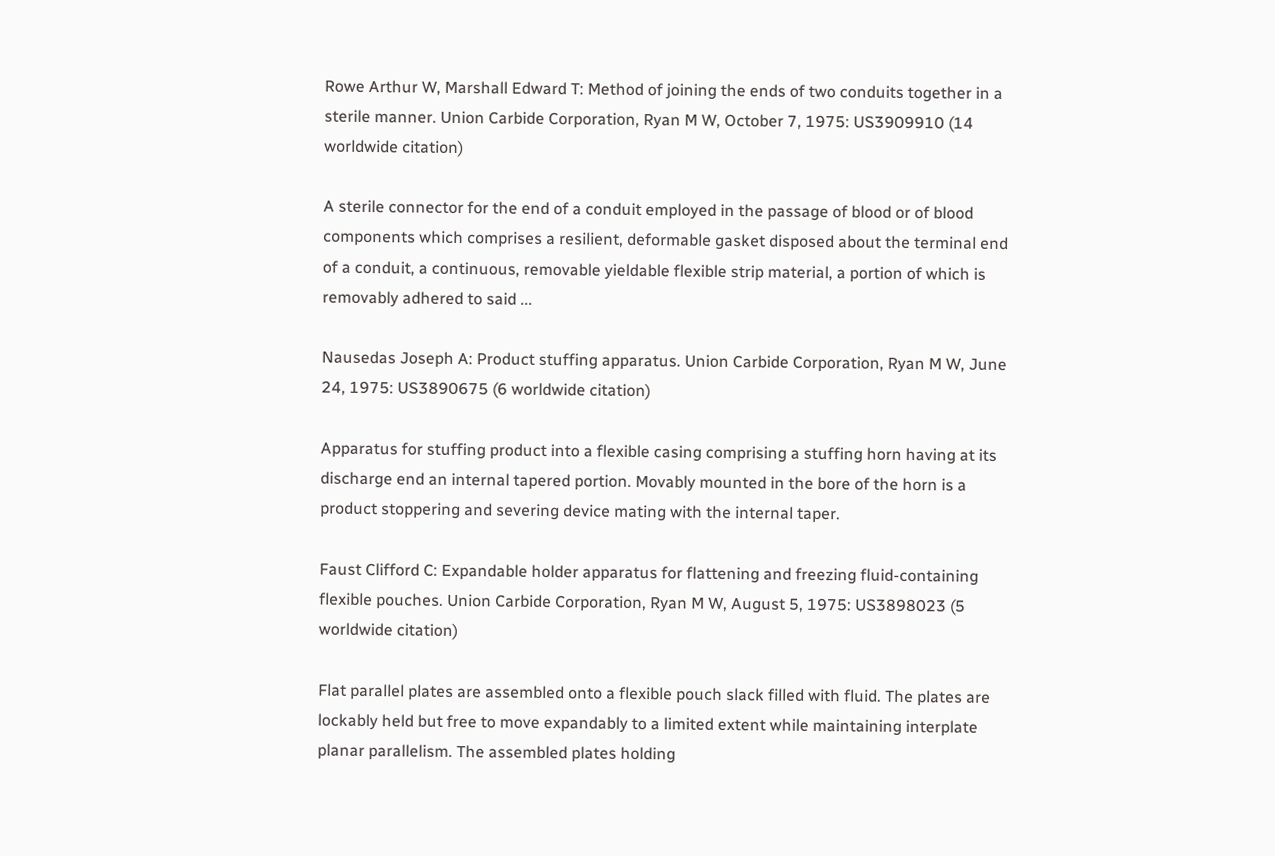Rowe Arthur W, Marshall Edward T: Method of joining the ends of two conduits together in a sterile manner. Union Carbide Corporation, Ryan M W, October 7, 1975: US3909910 (14 worldwide citation)

A sterile connector for the end of a conduit employed in the passage of blood or of blood components which comprises a resilient, deformable gasket disposed about the terminal end of a conduit, a continuous, removable yieldable flexible strip material, a portion of which is removably adhered to said ...

Nausedas Joseph A: Product stuffing apparatus. Union Carbide Corporation, Ryan M W, June 24, 1975: US3890675 (6 worldwide citation)

Apparatus for stuffing product into a flexible casing comprising a stuffing horn having at its discharge end an internal tapered portion. Movably mounted in the bore of the horn is a product stoppering and severing device mating with the internal taper.

Faust Clifford C: Expandable holder apparatus for flattening and freezing fluid-containing flexible pouches. Union Carbide Corporation, Ryan M W, August 5, 1975: US3898023 (5 worldwide citation)

Flat parallel plates are assembled onto a flexible pouch slack filled with fluid. The plates are lockably held but free to move expandably to a limited extent while maintaining interplate planar parallelism. The assembled plates holding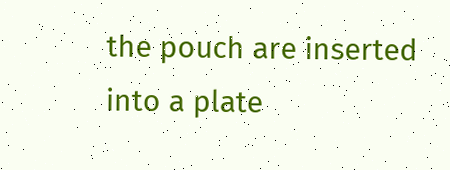the pouch are inserted into a plate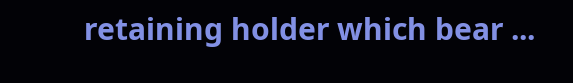retaining holder which bear ...